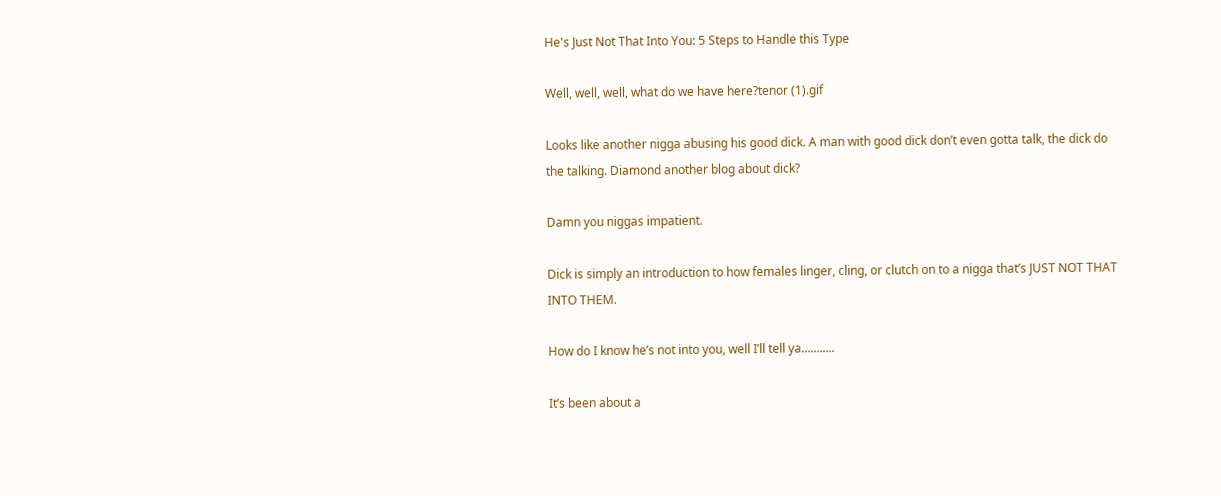He's Just Not That Into You: 5 Steps to Handle this Type

Well, well, well, what do we have here?tenor (1).gif

Looks like another nigga abusing his good dick. A man with good dick don’t even gotta talk, the dick do the talking. Diamond another blog about dick?

Damn you niggas impatient.

Dick is simply an introduction to how females linger, cling, or clutch on to a nigga that’s JUST NOT THAT INTO THEM.

How do I know he’s not into you, well I’ll tell ya………..

It’s been about a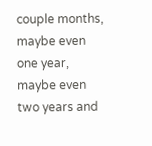couple months, maybe even one year, maybe even two years and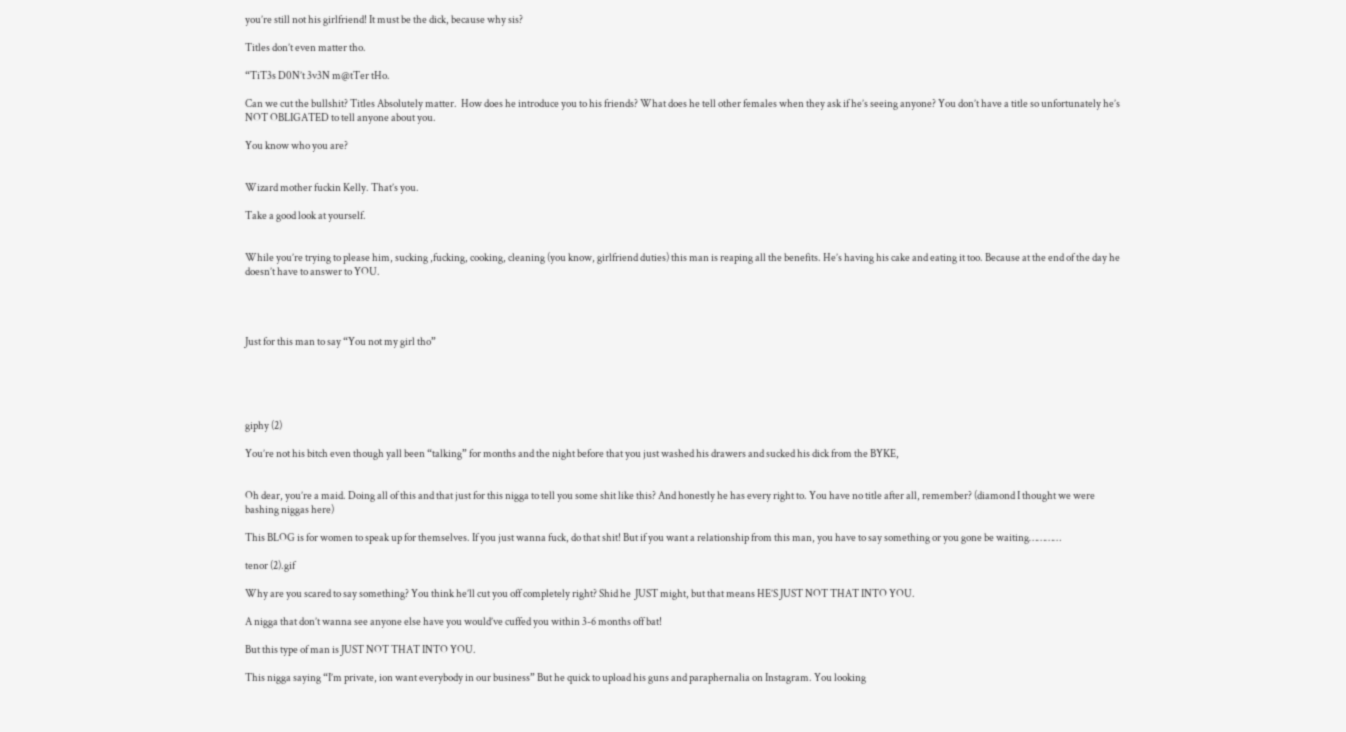you’re still not his girlfriend! It must be the dick, because why sis?

Titles don’t even matter tho.

“TiT3s D0N’t 3v3N m@tTer tHo.

Can we cut the bullshit? Titles Absolutely matter.  How does he introduce you to his friends? What does he tell other females when they ask if he’s seeing anyone? You don’t have a title so unfortunately he’s NOT OBLIGATED to tell anyone about you.

You know who you are?


Wizard mother fuckin Kelly. That’s you.

Take a good look at yourself.


While you’re trying to please him, sucking ,fucking, cooking, cleaning (you know, girlfriend duties) this man is reaping all the benefits. He’s having his cake and eating it too. Because at the end of the day he doesn’t have to answer to YOU.




Just for this man to say “You not my girl tho”





giphy (2)

You’re not his bitch even though yall been “talking” for months and the night before that you just washed his drawers and sucked his dick from the BYKE,


Oh dear, you’re a maid. Doing all of this and that just for this nigga to tell you some shit like this? And honestly he has every right to. You have no title after all, remember? (diamond I thought we were bashing niggas here)

This BLOG is for women to speak up for themselves. If you just wanna fuck, do that shit! But if you want a relationship from this man, you have to say something or you gone be waiting…………

tenor (2).gif

Why are you scared to say something? You think he’ll cut you off completely right? Shid he  JUST might, but that means HE’S JUST NOT THAT INTO YOU.

A nigga that don’t wanna see anyone else have you would’ve cuffed you within 3-6 months off bat!

But this type of man is JUST NOT THAT INTO YOU.

This nigga saying “I’m private, ion want everybody in our business” But he quick to upload his guns and paraphernalia on Instagram. You looking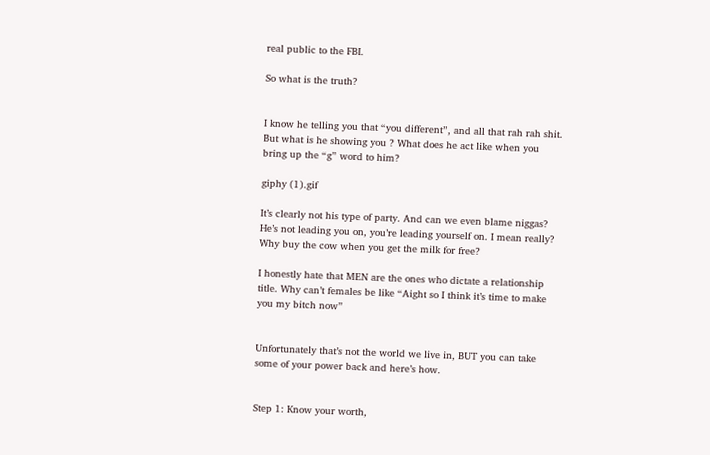real public to the FBI.

So what is the truth?


I know he telling you that “you different”, and all that rah rah shit. But what is he showing you ? What does he act like when you bring up the “g” word to him?

giphy (1).gif

It’s clearly not his type of party. And can we even blame niggas?  He’s not leading you on, you’re leading yourself on. I mean really? Why buy the cow when you get the milk for free?

I honestly hate that MEN are the ones who dictate a relationship title. Why can’t females be like “Aight so I think it’s time to make you my bitch now”


Unfortunately that’s not the world we live in, BUT you can take some of your power back and here’s how.


Step 1: Know your worth,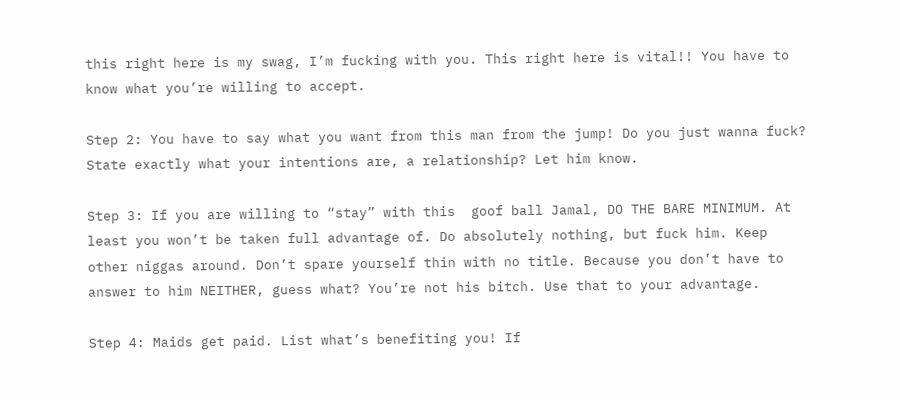this right here is my swag, I’m fucking with you. This right here is vital!! You have to know what you’re willing to accept.

Step 2: You have to say what you want from this man from the jump! Do you just wanna fuck? State exactly what your intentions are, a relationship? Let him know.

Step 3: If you are willing to “stay” with this  goof ball Jamal, DO THE BARE MINIMUM. At least you won’t be taken full advantage of. Do absolutely nothing, but fuck him. Keep other niggas around. Don’t spare yourself thin with no title. Because you don’t have to answer to him NEITHER, guess what? You’re not his bitch. Use that to your advantage.

Step 4: Maids get paid. List what’s benefiting you! If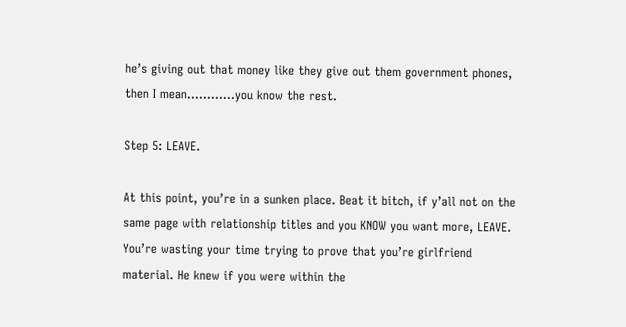he’s giving out that money like they give out them government phones, then I mean…………you know the rest.

Step 5: LEAVE.

At this point, you’re in a sunken place. Beat it bitch, if y’all not on the same page with relationship titles and you KNOW you want more, LEAVE. You’re wasting your time trying to prove that you’re girlfriend material. He knew if you were within the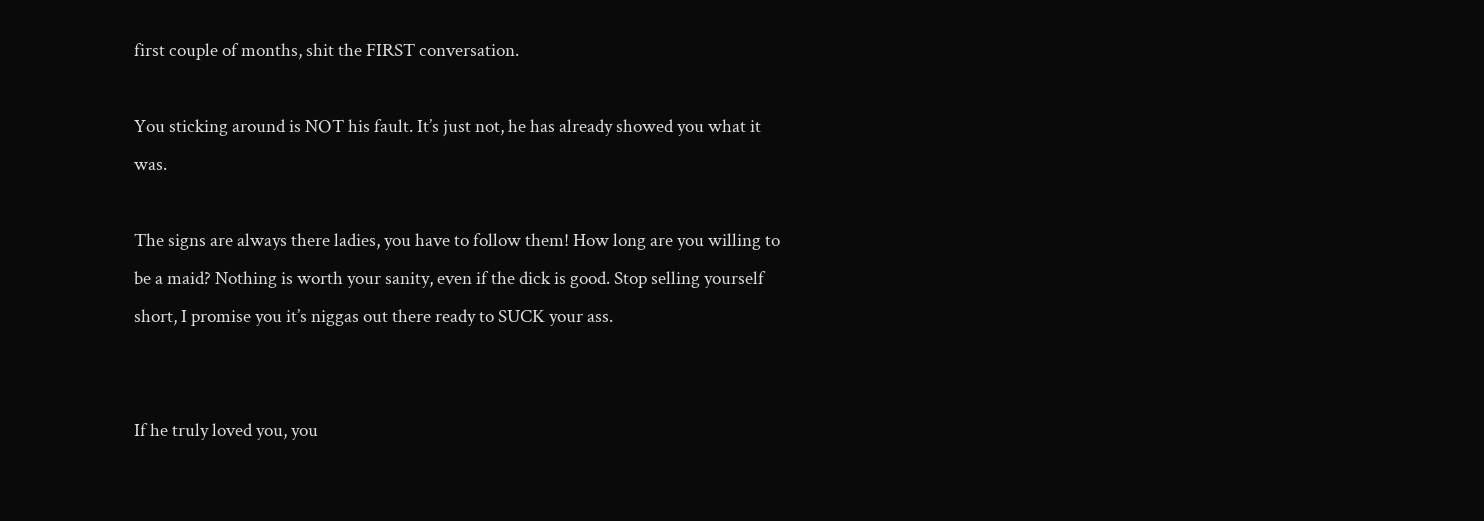first couple of months, shit the FIRST conversation.

You sticking around is NOT his fault. It’s just not, he has already showed you what it was.

The signs are always there ladies, you have to follow them! How long are you willing to be a maid? Nothing is worth your sanity, even if the dick is good. Stop selling yourself short, I promise you it’s niggas out there ready to SUCK your ass.


If he truly loved you, you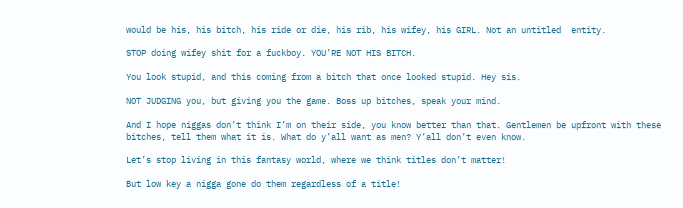would be his, his bitch, his ride or die, his rib, his wifey, his GIRL. Not an untitled  entity.

STOP doing wifey shit for a fuckboy. YOU’RE NOT HIS BITCH.

You look stupid, and this coming from a bitch that once looked stupid. Hey sis.

NOT JUDGING you, but giving you the game. Boss up bitches, speak your mind.

And I hope niggas don’t think I’m on their side, you know better than that. Gentlemen be upfront with these bitches, tell them what it is. What do y’all want as men? Y’all don’t even know.

Let’s stop living in this fantasy world, where we think titles don’t matter!

But low key a nigga gone do them regardless of a title!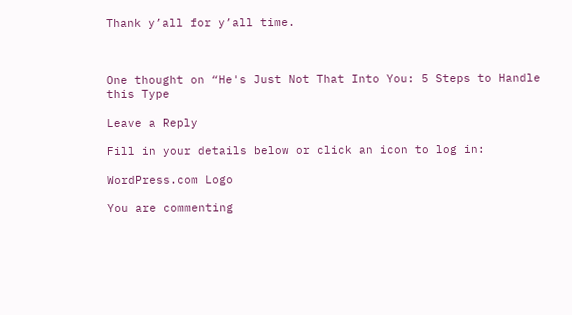Thank y’all for y’all time.



One thought on “He's Just Not That Into You: 5 Steps to Handle this Type

Leave a Reply

Fill in your details below or click an icon to log in:

WordPress.com Logo

You are commenting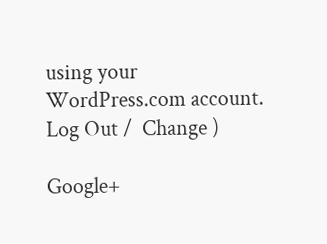using your WordPress.com account. Log Out /  Change )

Google+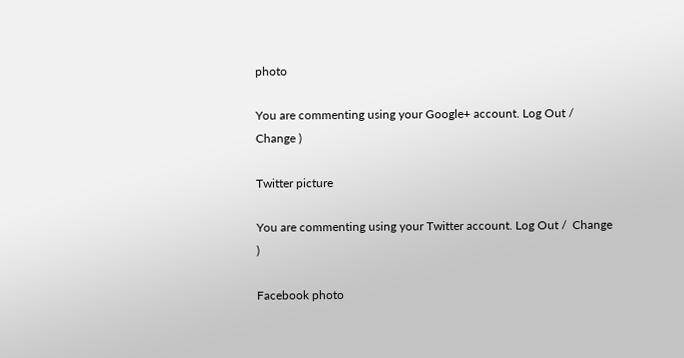photo

You are commenting using your Google+ account. Log Out /  Change )

Twitter picture

You are commenting using your Twitter account. Log Out /  Change )

Facebook photo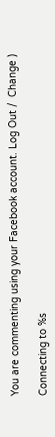You are commenting using your Facebook account. Log Out /  Change )

Connecting to %s